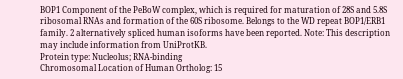BOP1 Component of the PeBoW complex, which is required for maturation of 28S and 5.8S ribosomal RNAs and formation of the 60S ribosome. Belongs to the WD repeat BOP1/ERB1 family. 2 alternatively spliced human isoforms have been reported. Note: This description may include information from UniProtKB.
Protein type: Nucleolus; RNA-binding
Chromosomal Location of Human Ortholog: 15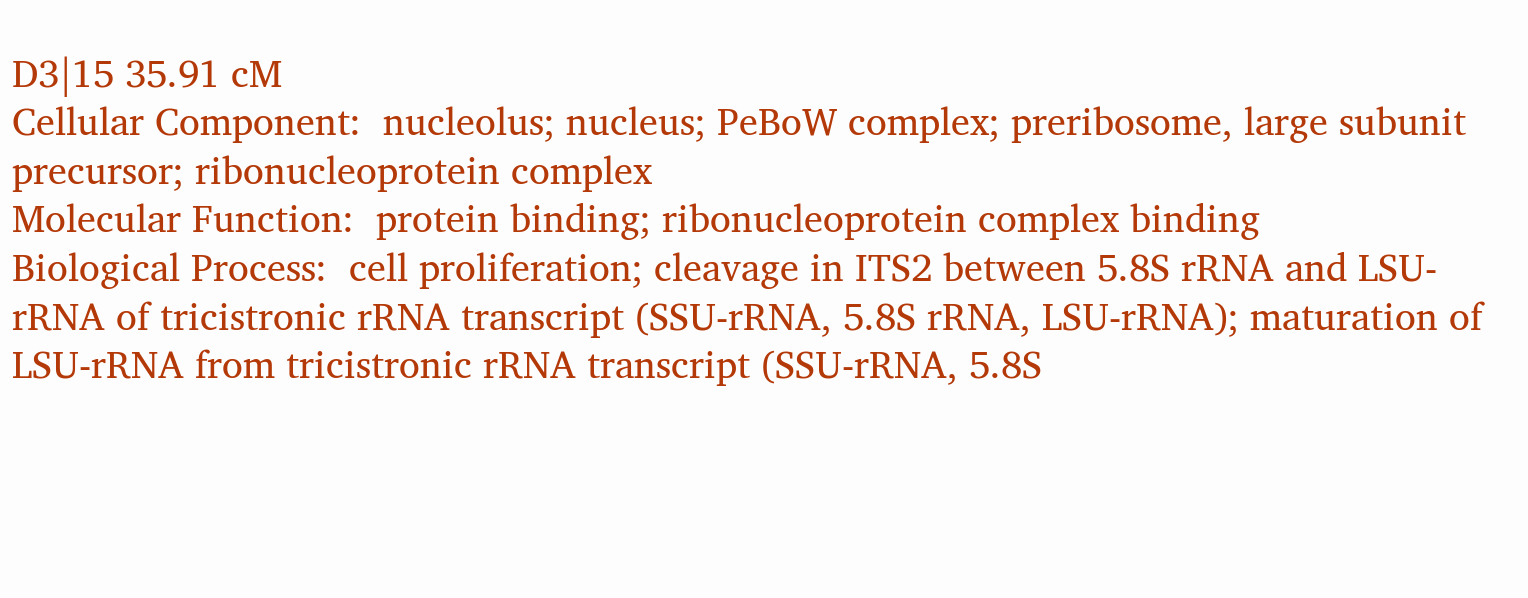D3|15 35.91 cM
Cellular Component:  nucleolus; nucleus; PeBoW complex; preribosome, large subunit precursor; ribonucleoprotein complex
Molecular Function:  protein binding; ribonucleoprotein complex binding
Biological Process:  cell proliferation; cleavage in ITS2 between 5.8S rRNA and LSU-rRNA of tricistronic rRNA transcript (SSU-rRNA, 5.8S rRNA, LSU-rRNA); maturation of LSU-rRNA from tricistronic rRNA transcript (SSU-rRNA, 5.8S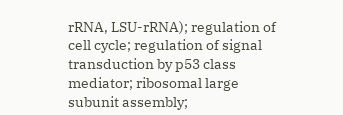rRNA, LSU-rRNA); regulation of cell cycle; regulation of signal transduction by p53 class mediator; ribosomal large subunit assembly;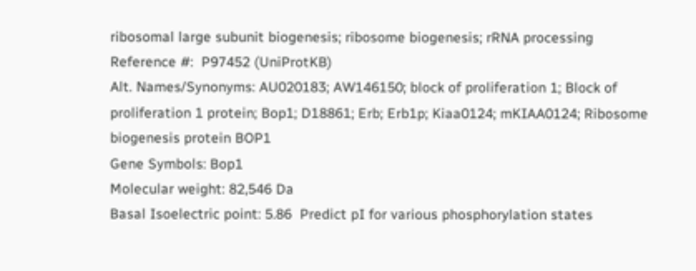ribosomal large subunit biogenesis; ribosome biogenesis; rRNA processing
Reference #:  P97452 (UniProtKB)
Alt. Names/Synonyms: AU020183; AW146150; block of proliferation 1; Block of proliferation 1 protein; Bop1; D18861; Erb; Erb1p; Kiaa0124; mKIAA0124; Ribosome biogenesis protein BOP1
Gene Symbols: Bop1
Molecular weight: 82,546 Da
Basal Isoelectric point: 5.86  Predict pI for various phosphorylation states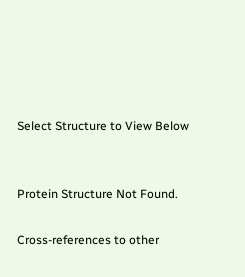Select Structure to View Below


Protein Structure Not Found.

Cross-references to other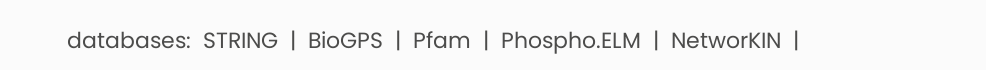databases:  STRING  |  BioGPS  |  Pfam  |  Phospho.ELM  |  NetworKIN  |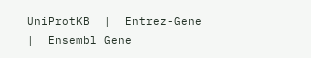UniProtKB  |  Entrez-Gene  |  Ensembl Gene